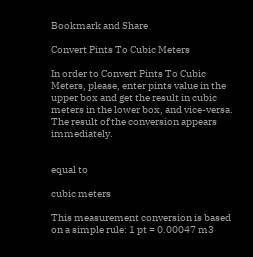Bookmark and Share

Convert Pints To Cubic Meters

In order to Convert Pints To Cubic Meters, please, enter pints value in the upper box and get the result in cubic meters in the lower box, and vice-versa. The result of the conversion appears immediately.


equal to

cubic meters

This measurement conversion is based on a simple rule: 1 pt = 0.00047 m3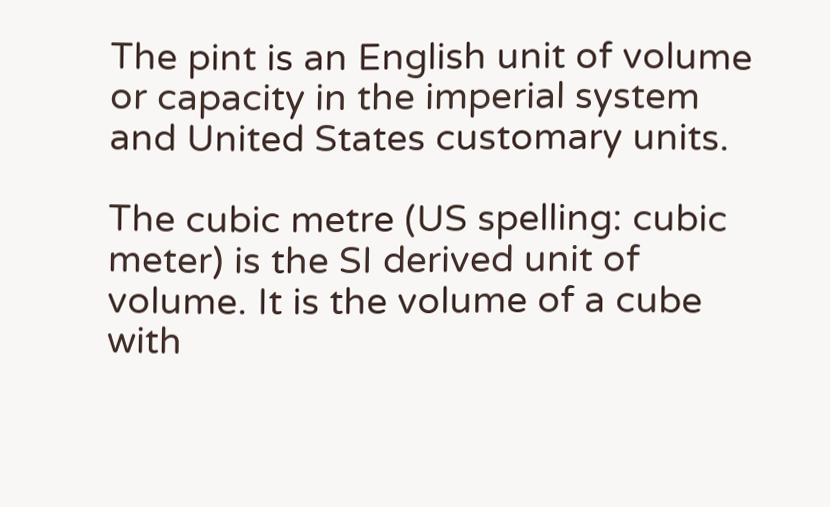The pint is an English unit of volume or capacity in the imperial system and United States customary units.

The cubic metre (US spelling: cubic meter) is the SI derived unit of volume. It is the volume of a cube with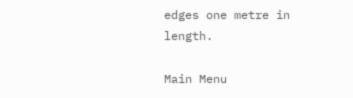edges one metre in length.

Main Menu